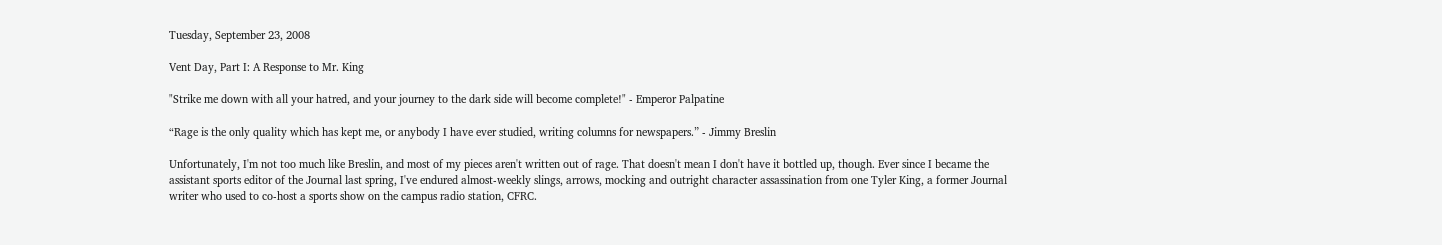Tuesday, September 23, 2008

Vent Day, Part I: A Response to Mr. King

"Strike me down with all your hatred, and your journey to the dark side will become complete!" - Emperor Palpatine

“Rage is the only quality which has kept me, or anybody I have ever studied, writing columns for newspapers.” - Jimmy Breslin

Unfortunately, I'm not too much like Breslin, and most of my pieces aren't written out of rage. That doesn't mean I don't have it bottled up, though. Ever since I became the assistant sports editor of the Journal last spring, I've endured almost-weekly slings, arrows, mocking and outright character assassination from one Tyler King, a former Journal writer who used to co-host a sports show on the campus radio station, CFRC.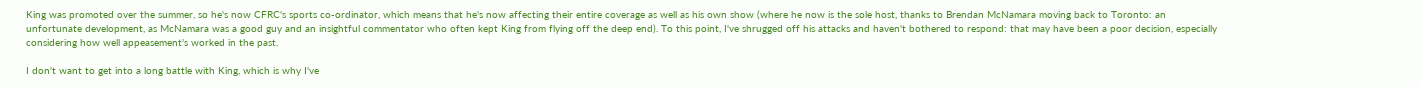King was promoted over the summer, so he's now CFRC's sports co-ordinator, which means that he's now affecting their entire coverage as well as his own show (where he now is the sole host, thanks to Brendan McNamara moving back to Toronto: an unfortunate development, as McNamara was a good guy and an insightful commentator who often kept King from flying off the deep end). To this point, I've shrugged off his attacks and haven't bothered to respond: that may have been a poor decision, especially considering how well appeasement's worked in the past.

I don't want to get into a long battle with King, which is why I've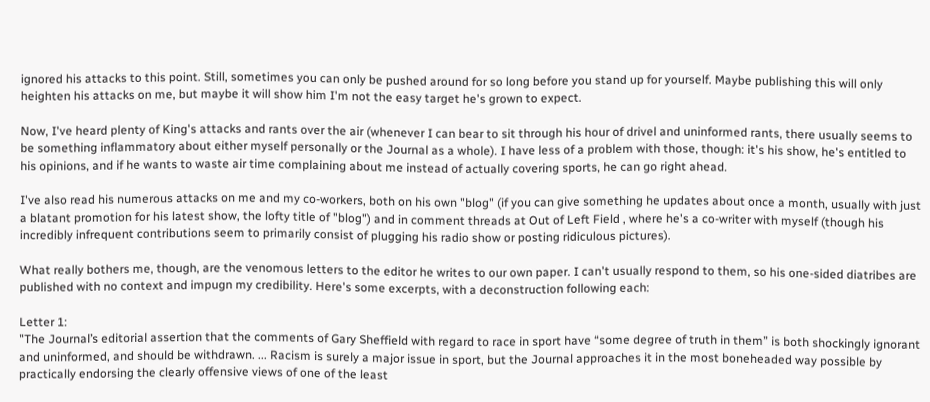ignored his attacks to this point. Still, sometimes you can only be pushed around for so long before you stand up for yourself. Maybe publishing this will only heighten his attacks on me, but maybe it will show him I'm not the easy target he's grown to expect.

Now, I've heard plenty of King's attacks and rants over the air (whenever I can bear to sit through his hour of drivel and uninformed rants, there usually seems to be something inflammatory about either myself personally or the Journal as a whole). I have less of a problem with those, though: it's his show, he's entitled to his opinions, and if he wants to waste air time complaining about me instead of actually covering sports, he can go right ahead.

I've also read his numerous attacks on me and my co-workers, both on his own "blog" (if you can give something he updates about once a month, usually with just a blatant promotion for his latest show, the lofty title of "blog") and in comment threads at Out of Left Field , where he's a co-writer with myself (though his incredibly infrequent contributions seem to primarily consist of plugging his radio show or posting ridiculous pictures).

What really bothers me, though, are the venomous letters to the editor he writes to our own paper. I can't usually respond to them, so his one-sided diatribes are published with no context and impugn my credibility. Here's some excerpts, with a deconstruction following each:

Letter 1:
"The Journal’s editorial assertion that the comments of Gary Sheffield with regard to race in sport have “some degree of truth in them” is both shockingly ignorant and uninformed, and should be withdrawn. ... Racism is surely a major issue in sport, but the Journal approaches it in the most boneheaded way possible by practically endorsing the clearly offensive views of one of the least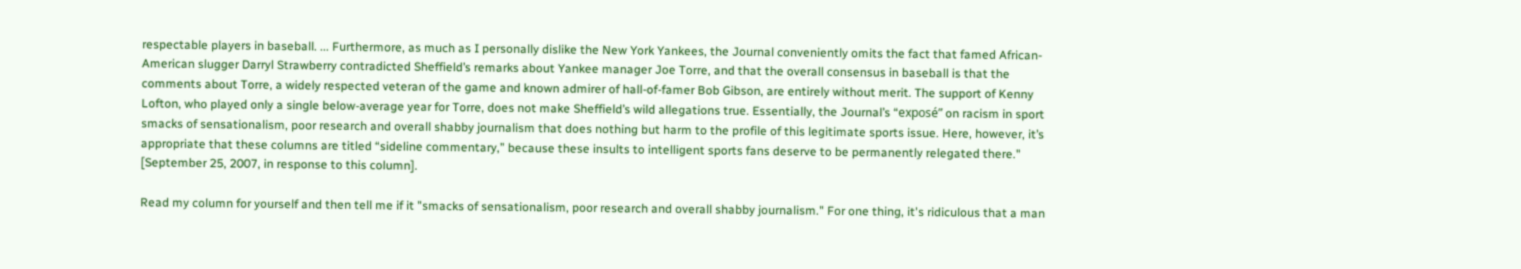respectable players in baseball. ... Furthermore, as much as I personally dislike the New York Yankees, the Journal conveniently omits the fact that famed African-American slugger Darryl Strawberry contradicted Sheffield’s remarks about Yankee manager Joe Torre, and that the overall consensus in baseball is that the comments about Torre, a widely respected veteran of the game and known admirer of hall-of-famer Bob Gibson, are entirely without merit. The support of Kenny Lofton, who played only a single below-average year for Torre, does not make Sheffield’s wild allegations true. Essentially, the Journal’s “exposé” on racism in sport smacks of sensationalism, poor research and overall shabby journalism that does nothing but harm to the profile of this legitimate sports issue. Here, however, it’s appropriate that these columns are titled “sideline commentary,” because these insults to intelligent sports fans deserve to be permanently relegated there."
[September 25, 2007, in response to this column].

Read my column for yourself and then tell me if it "smacks of sensationalism, poor research and overall shabby journalism." For one thing, it's ridiculous that a man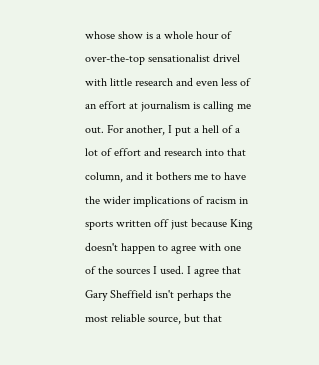whose show is a whole hour of over-the-top sensationalist drivel with little research and even less of an effort at journalism is calling me out. For another, I put a hell of a lot of effort and research into that column, and it bothers me to have the wider implications of racism in sports written off just because King doesn't happen to agree with one of the sources I used. I agree that Gary Sheffield isn't perhaps the most reliable source, but that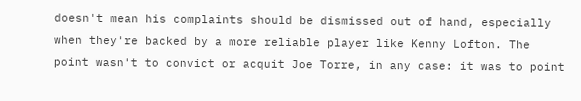doesn't mean his complaints should be dismissed out of hand, especially when they're backed by a more reliable player like Kenny Lofton. The point wasn't to convict or acquit Joe Torre, in any case: it was to point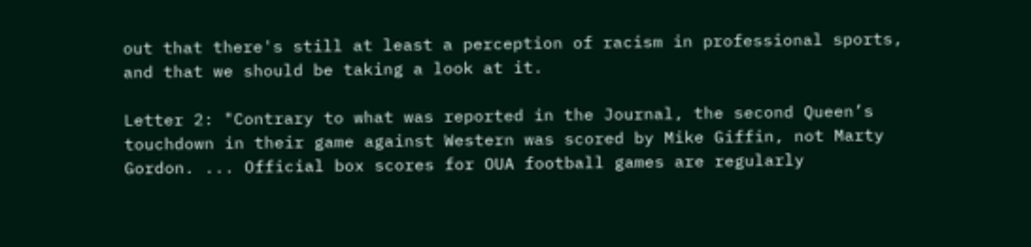out that there's still at least a perception of racism in professional sports, and that we should be taking a look at it.

Letter 2: "Contrary to what was reported in the Journal, the second Queen’s touchdown in their game against Western was scored by Mike Giffin, not Marty Gordon. ... Official box scores for OUA football games are regularly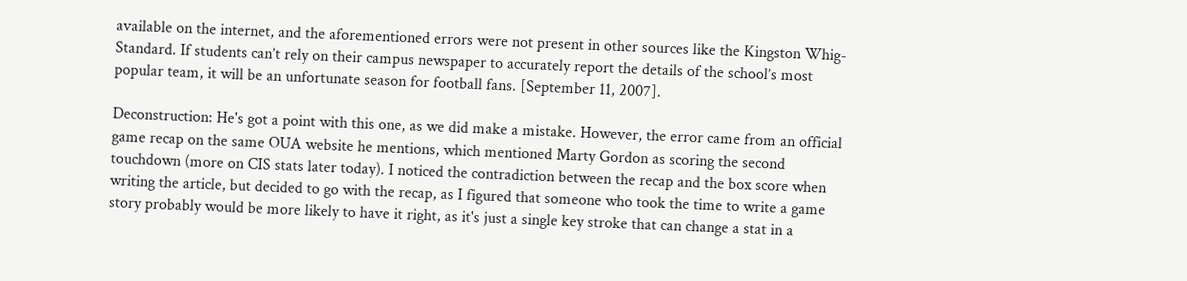available on the internet, and the aforementioned errors were not present in other sources like the Kingston Whig-Standard. If students can’t rely on their campus newspaper to accurately report the details of the school’s most popular team, it will be an unfortunate season for football fans. [September 11, 2007].

Deconstruction: He's got a point with this one, as we did make a mistake. However, the error came from an official game recap on the same OUA website he mentions, which mentioned Marty Gordon as scoring the second touchdown (more on CIS stats later today). I noticed the contradiction between the recap and the box score when writing the article, but decided to go with the recap, as I figured that someone who took the time to write a game story probably would be more likely to have it right, as it's just a single key stroke that can change a stat in a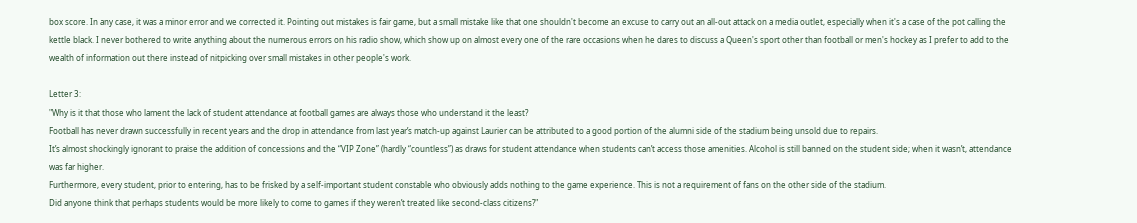box score. In any case, it was a minor error and we corrected it. Pointing out mistakes is fair game, but a small mistake like that one shouldn't become an excuse to carry out an all-out attack on a media outlet, especially when it's a case of the pot calling the kettle black. I never bothered to write anything about the numerous errors on his radio show, which show up on almost every one of the rare occasions when he dares to discuss a Queen's sport other than football or men's hockey as I prefer to add to the wealth of information out there instead of nitpicking over small mistakes in other people's work.

Letter 3:
"Why is it that those who lament the lack of student attendance at football games are always those who understand it the least?
Football has never drawn successfully in recent years and the drop in attendance from last year’s match-up against Laurier can be attributed to a good portion of the alumni side of the stadium being unsold due to repairs.
It’s almost shockingly ignorant to praise the addition of concessions and the “VIP Zone” (hardly “countless”) as draws for student attendance when students can’t access those amenities. Alcohol is still banned on the student side; when it wasn’t, attendance was far higher.
Furthermore, every student, prior to entering, has to be frisked by a self-important student constable who obviously adds nothing to the game experience. This is not a requirement of fans on the other side of the stadium.
Did anyone think that perhaps students would be more likely to come to games if they weren’t treated like second-class citizens?"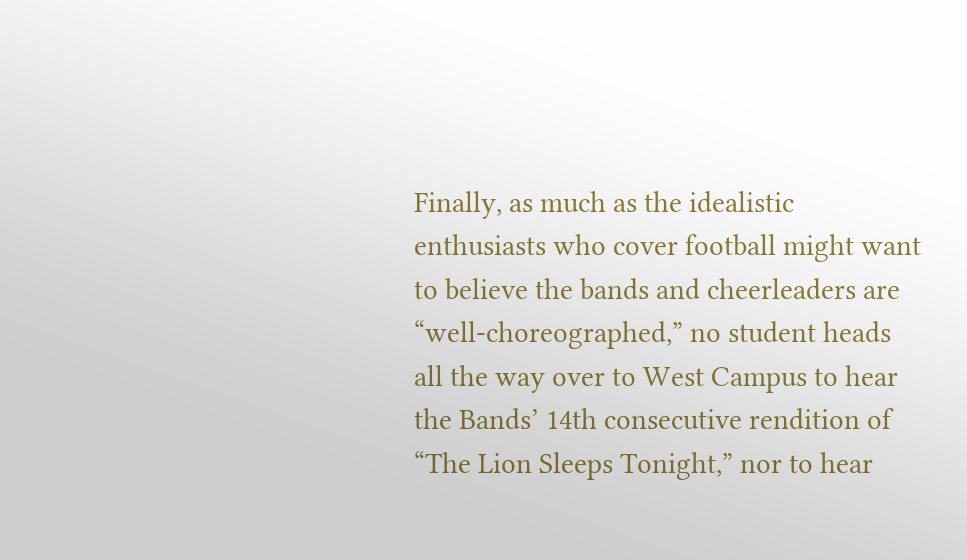Finally, as much as the idealistic enthusiasts who cover football might want to believe the bands and cheerleaders are “well-choreographed,” no student heads all the way over to West Campus to hear the Bands’ 14th consecutive rendition of “The Lion Sleeps Tonight,” nor to hear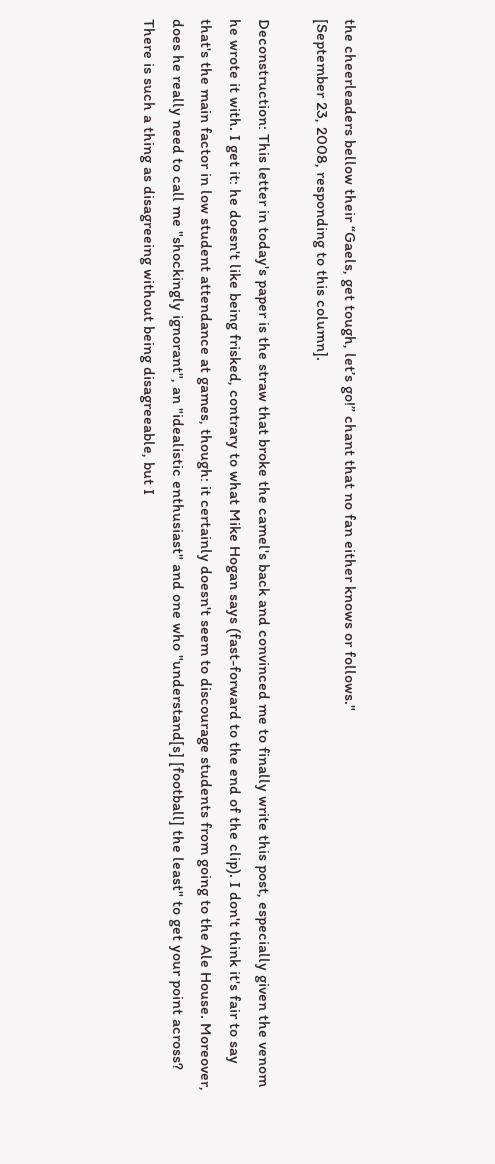the cheerleaders bellow their “Gaels, get tough, let’s go!” chant that no fan either knows or follows."
[September 23, 2008, responding to this column].

Deconstruction: This letter in today's paper is the straw that broke the camel's back and convinced me to finally write this post, especially given the venom he wrote it with. I get it: he doesn't like being frisked, contrary to what Mike Hogan says (fast-forward to the end of the clip). I don't think it's fair to say that's the main factor in low student attendance at games, though: it certainly doesn't seem to discourage students from going to the Ale House. Moreover, does he really need to call me "shockingly ignorant", an "idealistic enthusiast" and one who "understand[s] [football] the least" to get your point across? There is such a thing as disagreeing without being disagreeable, but I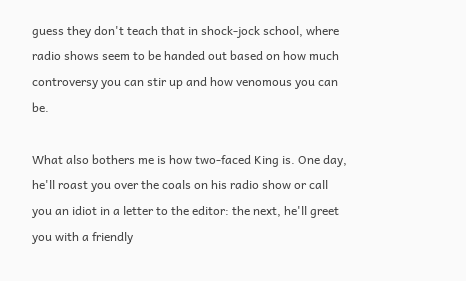guess they don't teach that in shock-jock school, where radio shows seem to be handed out based on how much controversy you can stir up and how venomous you can be.

What also bothers me is how two-faced King is. One day, he'll roast you over the coals on his radio show or call you an idiot in a letter to the editor: the next, he'll greet you with a friendly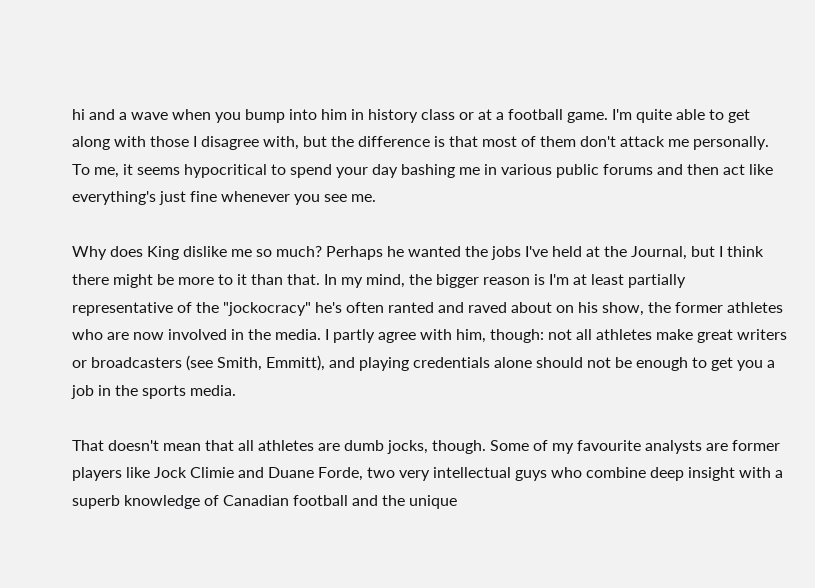hi and a wave when you bump into him in history class or at a football game. I'm quite able to get along with those I disagree with, but the difference is that most of them don't attack me personally. To me, it seems hypocritical to spend your day bashing me in various public forums and then act like everything's just fine whenever you see me.

Why does King dislike me so much? Perhaps he wanted the jobs I've held at the Journal, but I think there might be more to it than that. In my mind, the bigger reason is I'm at least partially representative of the "jockocracy" he's often ranted and raved about on his show, the former athletes who are now involved in the media. I partly agree with him, though: not all athletes make great writers or broadcasters (see Smith, Emmitt), and playing credentials alone should not be enough to get you a job in the sports media.

That doesn't mean that all athletes are dumb jocks, though. Some of my favourite analysts are former players like Jock Climie and Duane Forde, two very intellectual guys who combine deep insight with a superb knowledge of Canadian football and the unique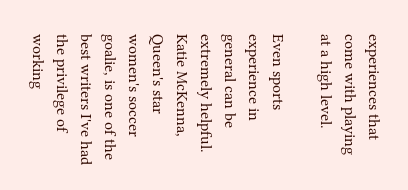experiences that come with playing at a high level.

Even sports experience in general can be extremely helpful. Katie McKenna, Queen's star women's soccer goalie, is one of the best writers I've had the privilege of working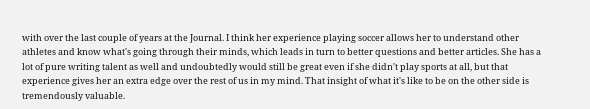with over the last couple of years at the Journal. I think her experience playing soccer allows her to understand other athletes and know what's going through their minds, which leads in turn to better questions and better articles. She has a lot of pure writing talent as well and undoubtedly would still be great even if she didn't play sports at all, but that experience gives her an extra edge over the rest of us in my mind. That insight of what it's like to be on the other side is tremendously valuable.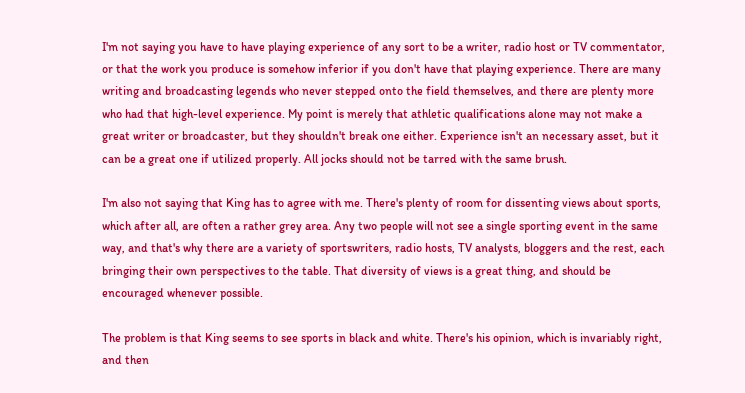I'm not saying you have to have playing experience of any sort to be a writer, radio host or TV commentator, or that the work you produce is somehow inferior if you don't have that playing experience. There are many writing and broadcasting legends who never stepped onto the field themselves, and there are plenty more who had that high-level experience. My point is merely that athletic qualifications alone may not make a great writer or broadcaster, but they shouldn't break one either. Experience isn't an necessary asset, but it can be a great one if utilized properly. All jocks should not be tarred with the same brush.

I'm also not saying that King has to agree with me. There's plenty of room for dissenting views about sports, which after all, are often a rather grey area. Any two people will not see a single sporting event in the same way, and that's why there are a variety of sportswriters, radio hosts, TV analysts, bloggers and the rest, each bringing their own perspectives to the table. That diversity of views is a great thing, and should be encouraged whenever possible.

The problem is that King seems to see sports in black and white. There's his opinion, which is invariably right, and then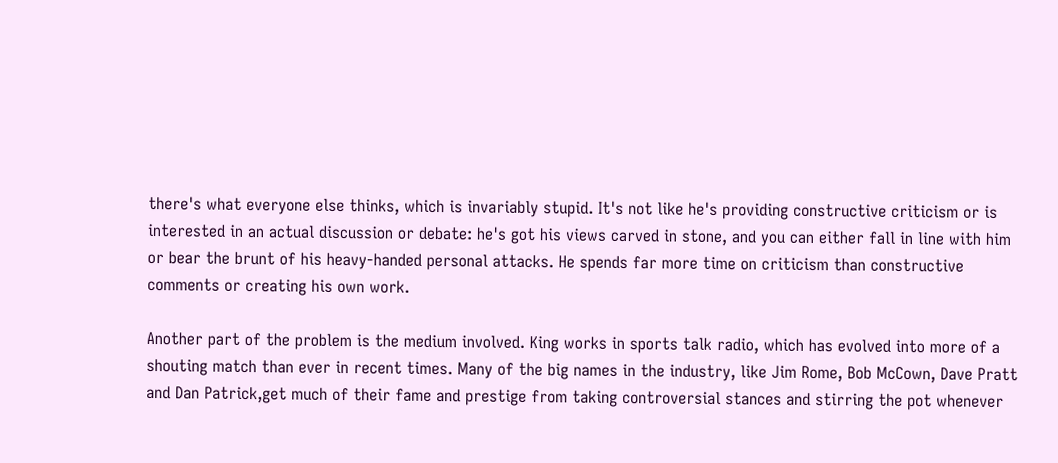there's what everyone else thinks, which is invariably stupid. It's not like he's providing constructive criticism or is interested in an actual discussion or debate: he's got his views carved in stone, and you can either fall in line with him or bear the brunt of his heavy-handed personal attacks. He spends far more time on criticism than constructive comments or creating his own work.

Another part of the problem is the medium involved. King works in sports talk radio, which has evolved into more of a shouting match than ever in recent times. Many of the big names in the industry, like Jim Rome, Bob McCown, Dave Pratt and Dan Patrick,get much of their fame and prestige from taking controversial stances and stirring the pot whenever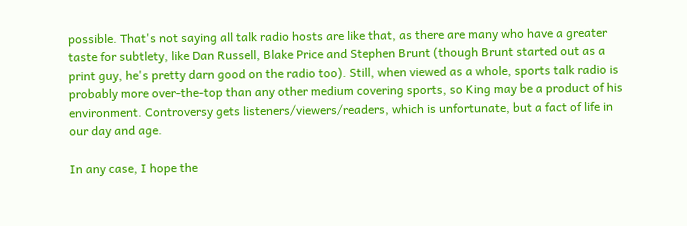possible. That's not saying all talk radio hosts are like that, as there are many who have a greater taste for subtlety, like Dan Russell, Blake Price and Stephen Brunt (though Brunt started out as a print guy, he's pretty darn good on the radio too). Still, when viewed as a whole, sports talk radio is probably more over-the-top than any other medium covering sports, so King may be a product of his environment. Controversy gets listeners/viewers/readers, which is unfortunate, but a fact of life in our day and age.

In any case, I hope the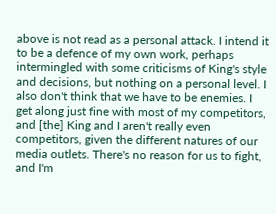above is not read as a personal attack. I intend it to be a defence of my own work, perhaps intermingled with some criticisms of King's style and decisions, but nothing on a personal level. I also don't think that we have to be enemies. I get along just fine with most of my competitors, and [the] King and I aren't really even competitors, given the different natures of our media outlets. There's no reason for us to fight, and I'm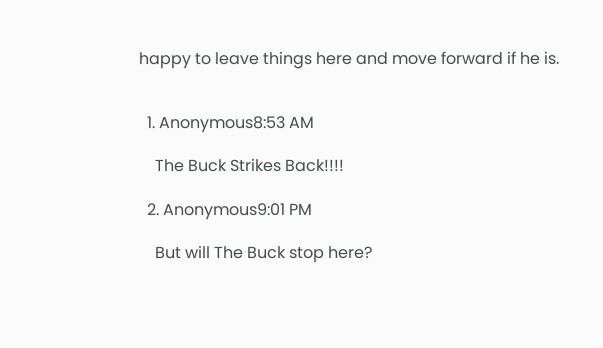happy to leave things here and move forward if he is.


  1. Anonymous8:53 AM

    The Buck Strikes Back!!!!

  2. Anonymous9:01 PM

    But will The Buck stop here?